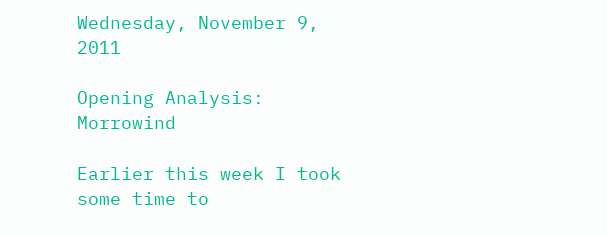Wednesday, November 9, 2011

Opening Analysis: Morrowind

Earlier this week I took some time to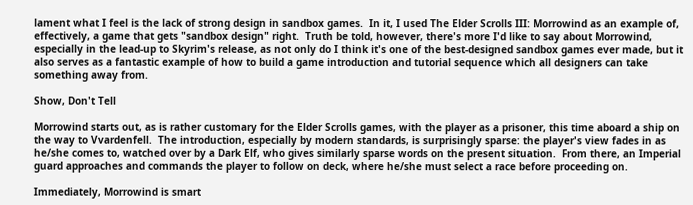lament what I feel is the lack of strong design in sandbox games.  In it, I used The Elder Scrolls III: Morrowind as an example of, effectively, a game that gets "sandbox design" right.  Truth be told, however, there's more I'd like to say about Morrowind, especially in the lead-up to Skyrim's release, as not only do I think it's one of the best-designed sandbox games ever made, but it also serves as a fantastic example of how to build a game introduction and tutorial sequence which all designers can take something away from.

Show, Don't Tell

Morrowind starts out, as is rather customary for the Elder Scrolls games, with the player as a prisoner, this time aboard a ship on the way to Vvardenfell.  The introduction, especially by modern standards, is surprisingly sparse: the player's view fades in as he/she comes to, watched over by a Dark Elf, who gives similarly sparse words on the present situation.  From there, an Imperial guard approaches and commands the player to follow on deck, where he/she must select a race before proceeding on.

Immediately, Morrowind is smart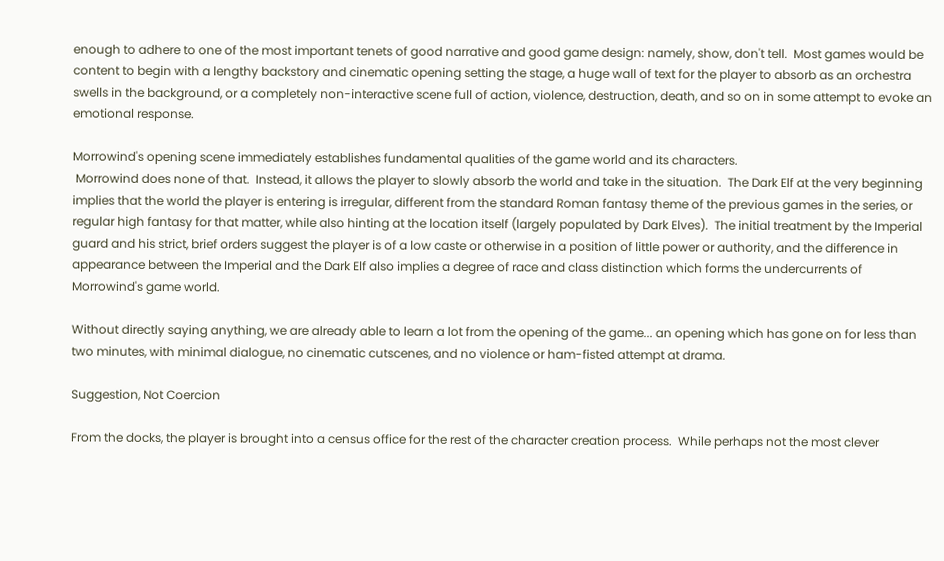enough to adhere to one of the most important tenets of good narrative and good game design: namely, show, don't tell.  Most games would be content to begin with a lengthy backstory and cinematic opening setting the stage, a huge wall of text for the player to absorb as an orchestra swells in the background, or a completely non-interactive scene full of action, violence, destruction, death, and so on in some attempt to evoke an emotional response.

Morrowind's opening scene immediately establishes fundamental qualities of the game world and its characters.
 Morrowind does none of that.  Instead, it allows the player to slowly absorb the world and take in the situation.  The Dark Elf at the very beginning implies that the world the player is entering is irregular, different from the standard Roman fantasy theme of the previous games in the series, or regular high fantasy for that matter, while also hinting at the location itself (largely populated by Dark Elves).  The initial treatment by the Imperial guard and his strict, brief orders suggest the player is of a low caste or otherwise in a position of little power or authority, and the difference in appearance between the Imperial and the Dark Elf also implies a degree of race and class distinction which forms the undercurrents of Morrowind's game world.

Without directly saying anything, we are already able to learn a lot from the opening of the game... an opening which has gone on for less than two minutes, with minimal dialogue, no cinematic cutscenes, and no violence or ham-fisted attempt at drama.

Suggestion, Not Coercion

From the docks, the player is brought into a census office for the rest of the character creation process.  While perhaps not the most clever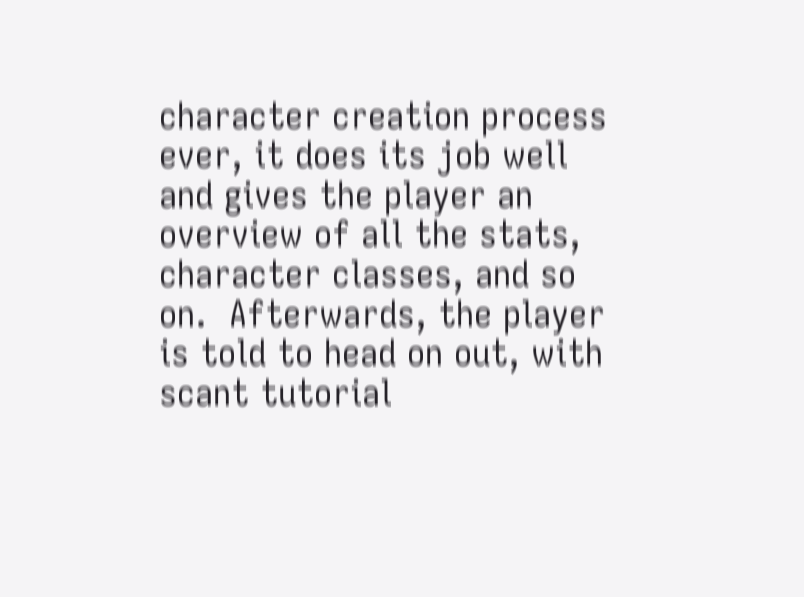character creation process ever, it does its job well and gives the player an overview of all the stats, character classes, and so on.  Afterwards, the player is told to head on out, with scant tutorial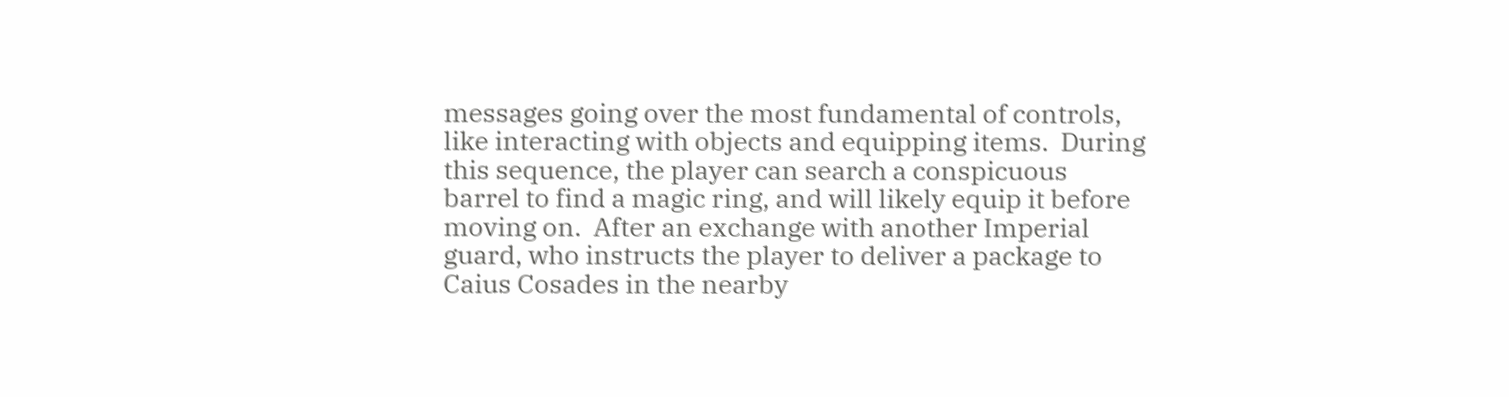messages going over the most fundamental of controls, like interacting with objects and equipping items.  During this sequence, the player can search a conspicuous barrel to find a magic ring, and will likely equip it before moving on.  After an exchange with another Imperial guard, who instructs the player to deliver a package to Caius Cosades in the nearby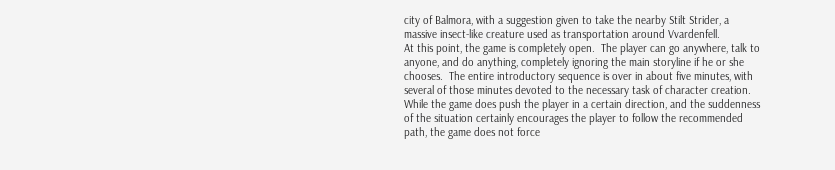city of Balmora, with a suggestion given to take the nearby Stilt Strider, a massive insect-like creature used as transportation around Vvardenfell.
At this point, the game is completely open.  The player can go anywhere, talk to anyone, and do anything, completely ignoring the main storyline if he or she chooses.  The entire introductory sequence is over in about five minutes, with several of those minutes devoted to the necessary task of character creation.  While the game does push the player in a certain direction, and the suddenness of the situation certainly encourages the player to follow the recommended path, the game does not force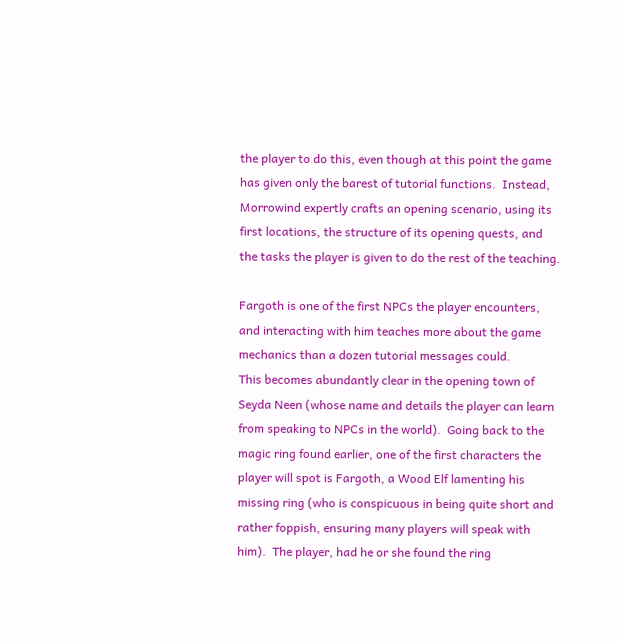the player to do this, even though at this point the game has given only the barest of tutorial functions.  Instead, Morrowind expertly crafts an opening scenario, using its first locations, the structure of its opening quests, and the tasks the player is given to do the rest of the teaching.

Fargoth is one of the first NPCs the player encounters, and interacting with him teaches more about the game mechanics than a dozen tutorial messages could.
This becomes abundantly clear in the opening town of Seyda Neen (whose name and details the player can learn from speaking to NPCs in the world).  Going back to the magic ring found earlier, one of the first characters the player will spot is Fargoth, a Wood Elf lamenting his missing ring (who is conspicuous in being quite short and rather foppish, ensuring many players will speak with him).  The player, had he or she found the ring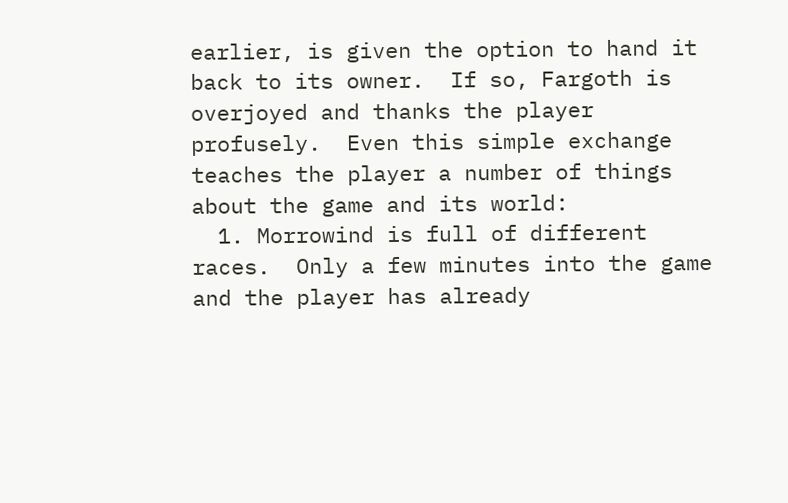earlier, is given the option to hand it back to its owner.  If so, Fargoth is overjoyed and thanks the player profusely.  Even this simple exchange teaches the player a number of things about the game and its world:
  1. Morrowind is full of different races.  Only a few minutes into the game and the player has already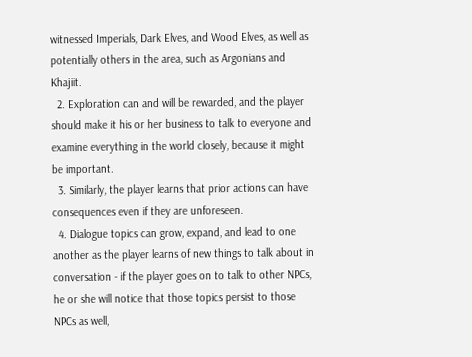witnessed Imperials, Dark Elves, and Wood Elves, as well as potentially others in the area, such as Argonians and Khajiit.
  2. Exploration can and will be rewarded, and the player should make it his or her business to talk to everyone and examine everything in the world closely, because it might be important.
  3. Similarly, the player learns that prior actions can have consequences even if they are unforeseen.
  4. Dialogue topics can grow, expand, and lead to one another as the player learns of new things to talk about in conversation - if the player goes on to talk to other NPCs, he or she will notice that those topics persist to those NPCs as well,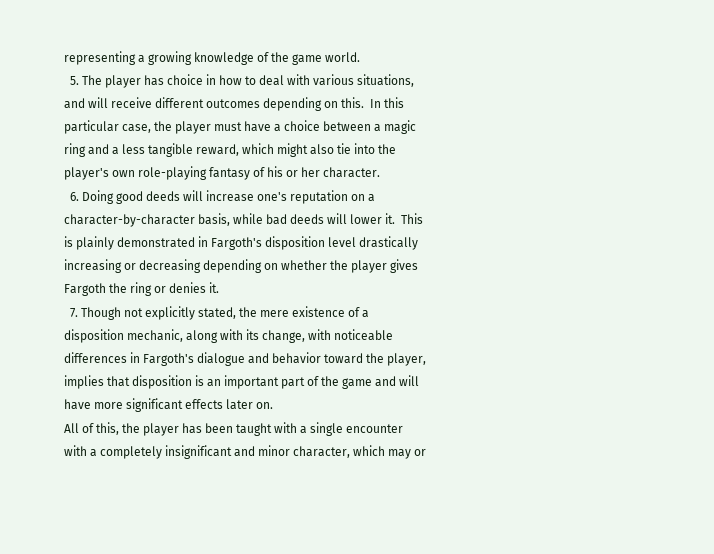representing a growing knowledge of the game world.
  5. The player has choice in how to deal with various situations, and will receive different outcomes depending on this.  In this particular case, the player must have a choice between a magic ring and a less tangible reward, which might also tie into the player's own role-playing fantasy of his or her character.
  6. Doing good deeds will increase one's reputation on a character-by-character basis, while bad deeds will lower it.  This is plainly demonstrated in Fargoth's disposition level drastically increasing or decreasing depending on whether the player gives Fargoth the ring or denies it.
  7. Though not explicitly stated, the mere existence of a disposition mechanic, along with its change, with noticeable differences in Fargoth's dialogue and behavior toward the player, implies that disposition is an important part of the game and will have more significant effects later on.
All of this, the player has been taught with a single encounter with a completely insignificant and minor character, which may or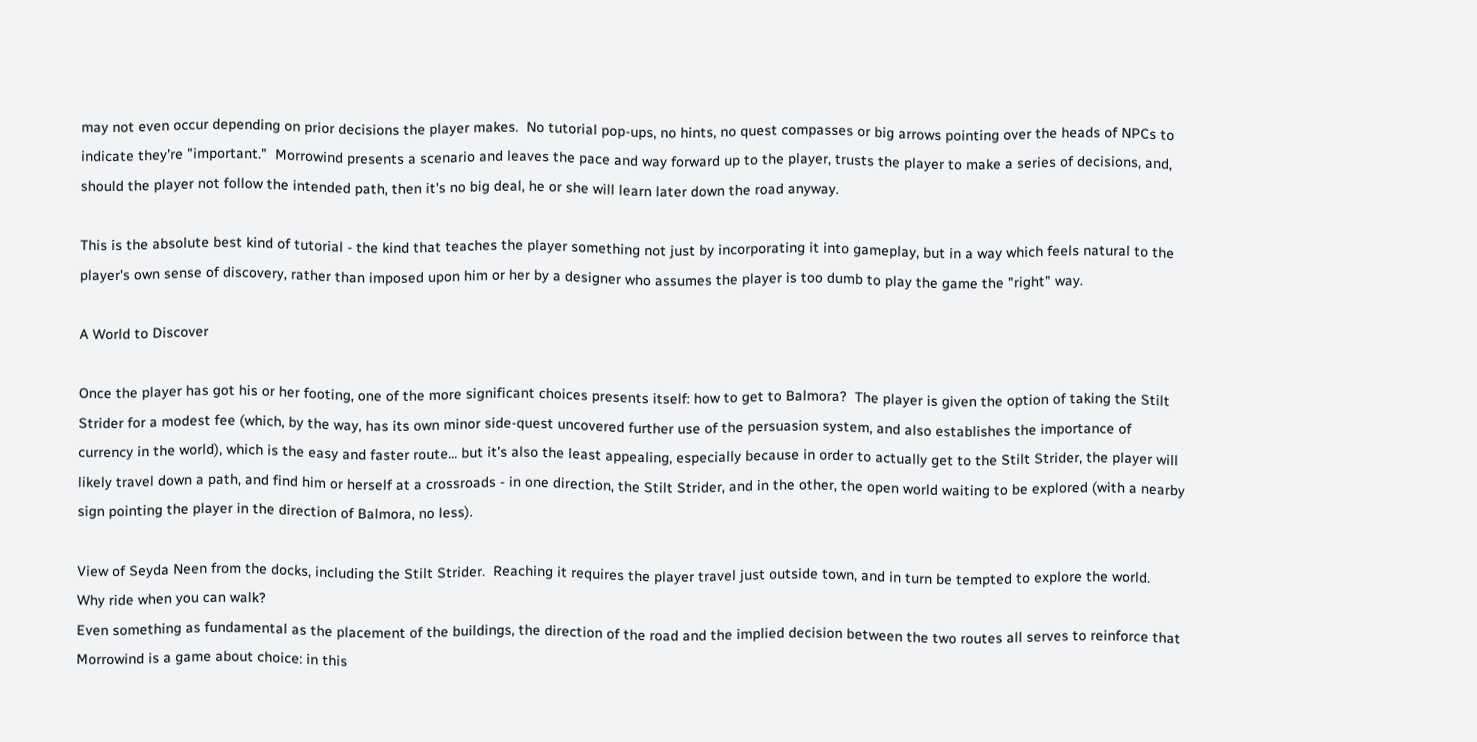may not even occur depending on prior decisions the player makes.  No tutorial pop-ups, no hints, no quest compasses or big arrows pointing over the heads of NPCs to indicate they're "important."  Morrowind presents a scenario and leaves the pace and way forward up to the player, trusts the player to make a series of decisions, and, should the player not follow the intended path, then it's no big deal, he or she will learn later down the road anyway.

This is the absolute best kind of tutorial - the kind that teaches the player something not just by incorporating it into gameplay, but in a way which feels natural to the player's own sense of discovery, rather than imposed upon him or her by a designer who assumes the player is too dumb to play the game the "right" way.

A World to Discover

Once the player has got his or her footing, one of the more significant choices presents itself: how to get to Balmora?  The player is given the option of taking the Stilt Strider for a modest fee (which, by the way, has its own minor side-quest uncovered further use of the persuasion system, and also establishes the importance of currency in the world), which is the easy and faster route... but it's also the least appealing, especially because in order to actually get to the Stilt Strider, the player will likely travel down a path, and find him or herself at a crossroads - in one direction, the Stilt Strider, and in the other, the open world waiting to be explored (with a nearby sign pointing the player in the direction of Balmora, no less).

View of Seyda Neen from the docks, including the Stilt Strider.  Reaching it requires the player travel just outside town, and in turn be tempted to explore the world.  Why ride when you can walk?
Even something as fundamental as the placement of the buildings, the direction of the road and the implied decision between the two routes all serves to reinforce that Morrowind is a game about choice: in this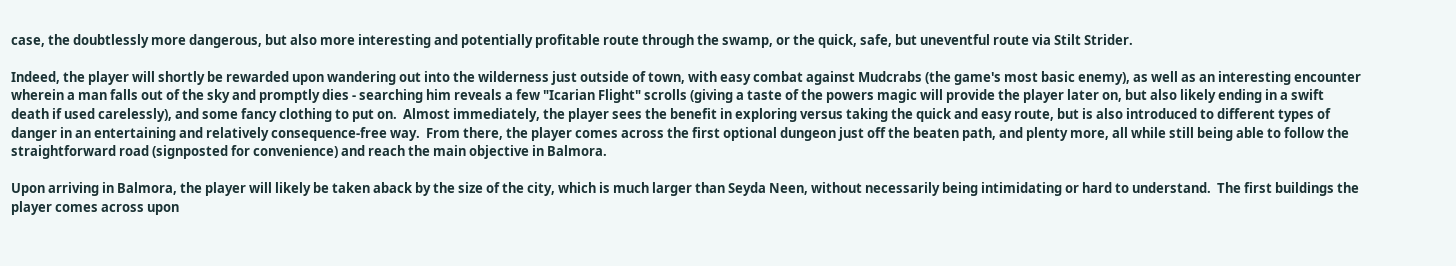case, the doubtlessly more dangerous, but also more interesting and potentially profitable route through the swamp, or the quick, safe, but uneventful route via Stilt Strider.

Indeed, the player will shortly be rewarded upon wandering out into the wilderness just outside of town, with easy combat against Mudcrabs (the game's most basic enemy), as well as an interesting encounter wherein a man falls out of the sky and promptly dies - searching him reveals a few "Icarian Flight" scrolls (giving a taste of the powers magic will provide the player later on, but also likely ending in a swift death if used carelessly), and some fancy clothing to put on.  Almost immediately, the player sees the benefit in exploring versus taking the quick and easy route, but is also introduced to different types of danger in an entertaining and relatively consequence-free way.  From there, the player comes across the first optional dungeon just off the beaten path, and plenty more, all while still being able to follow the straightforward road (signposted for convenience) and reach the main objective in Balmora.

Upon arriving in Balmora, the player will likely be taken aback by the size of the city, which is much larger than Seyda Neen, without necessarily being intimidating or hard to understand.  The first buildings the player comes across upon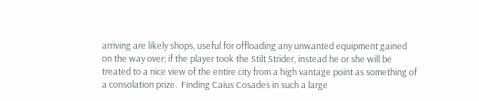arriving are likely shops, useful for offloading any unwanted equipment gained on the way over; if the player took the Stilt Strider, instead he or she will be treated to a nice view of the entire city from a high vantage point as something of a consolation prize.  Finding Caius Cosades in such a large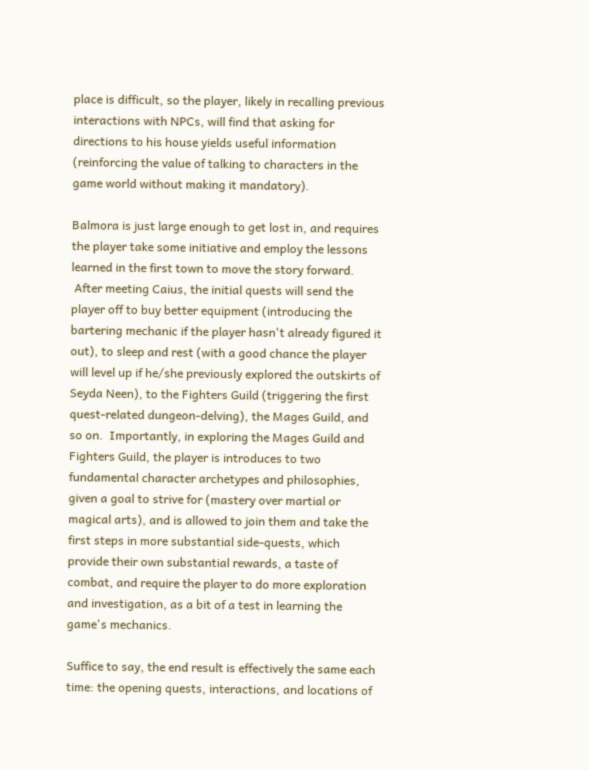place is difficult, so the player, likely in recalling previous interactions with NPCs, will find that asking for directions to his house yields useful information (reinforcing the value of talking to characters in the game world without making it mandatory).

Balmora is just large enough to get lost in, and requires the player take some initiative and employ the lessons learned in the first town to move the story forward.
 After meeting Caius, the initial quests will send the player off to buy better equipment (introducing the bartering mechanic if the player hasn't already figured it out), to sleep and rest (with a good chance the player will level up if he/she previously explored the outskirts of Seyda Neen), to the Fighters Guild (triggering the first quest-related dungeon-delving), the Mages Guild, and so on.  Importantly, in exploring the Mages Guild and Fighters Guild, the player is introduces to two fundamental character archetypes and philosophies, given a goal to strive for (mastery over martial or magical arts), and is allowed to join them and take the first steps in more substantial side-quests, which provide their own substantial rewards, a taste of combat, and require the player to do more exploration and investigation, as a bit of a test in learning the game's mechanics.

Suffice to say, the end result is effectively the same each time: the opening quests, interactions, and locations of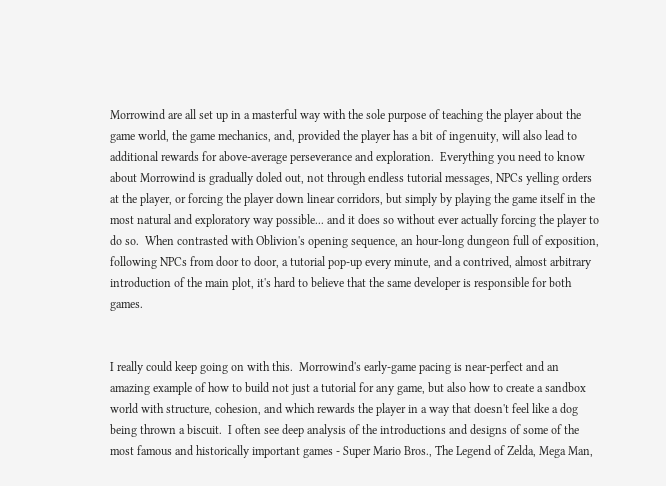Morrowind are all set up in a masterful way with the sole purpose of teaching the player about the game world, the game mechanics, and, provided the player has a bit of ingenuity, will also lead to additional rewards for above-average perseverance and exploration.  Everything you need to know about Morrowind is gradually doled out, not through endless tutorial messages, NPCs yelling orders at the player, or forcing the player down linear corridors, but simply by playing the game itself in the most natural and exploratory way possible... and it does so without ever actually forcing the player to do so.  When contrasted with Oblivion's opening sequence, an hour-long dungeon full of exposition, following NPCs from door to door, a tutorial pop-up every minute, and a contrived, almost arbitrary introduction of the main plot, it's hard to believe that the same developer is responsible for both games.


I really could keep going on with this.  Morrowind's early-game pacing is near-perfect and an amazing example of how to build not just a tutorial for any game, but also how to create a sandbox world with structure, cohesion, and which rewards the player in a way that doesn't feel like a dog being thrown a biscuit.  I often see deep analysis of the introductions and designs of some of the most famous and historically important games - Super Mario Bros., The Legend of Zelda, Mega Man,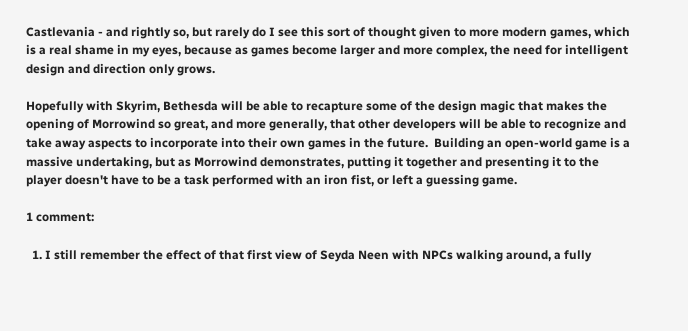Castlevania - and rightly so, but rarely do I see this sort of thought given to more modern games, which is a real shame in my eyes, because as games become larger and more complex, the need for intelligent design and direction only grows.

Hopefully with Skyrim, Bethesda will be able to recapture some of the design magic that makes the opening of Morrowind so great, and more generally, that other developers will be able to recognize and take away aspects to incorporate into their own games in the future.  Building an open-world game is a massive undertaking, but as Morrowind demonstrates, putting it together and presenting it to the player doesn't have to be a task performed with an iron fist, or left a guessing game.

1 comment:

  1. I still remember the effect of that first view of Seyda Neen with NPCs walking around, a fully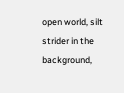open world, silt strider in the background,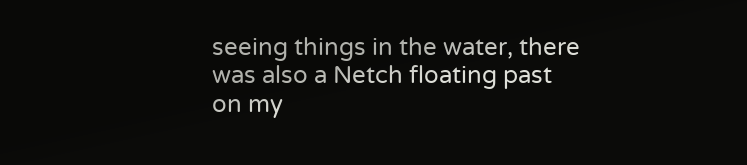seeing things in the water, there was also a Netch floating past on my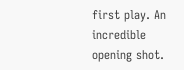first play. An incredible opening shot.